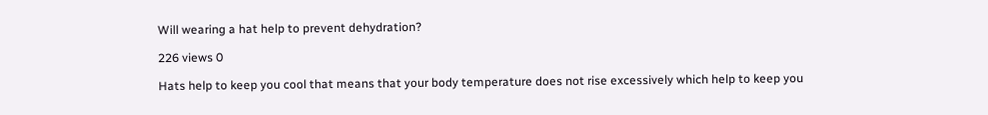Will wearing a hat help to prevent dehydration?

226 views 0

Hats help to keep you cool that means that your body temperature does not rise excessively which help to keep you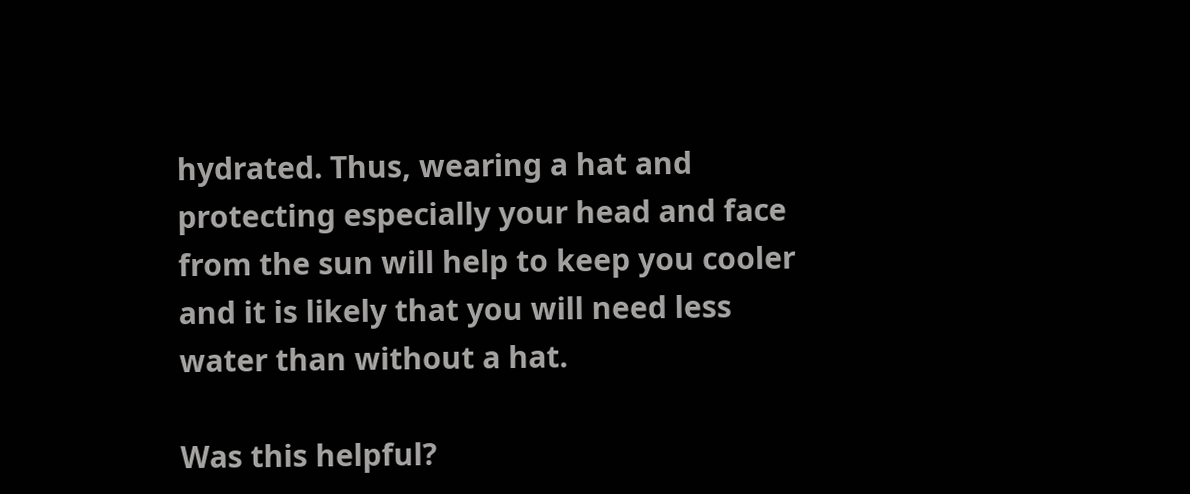hydrated. Thus, wearing a hat and protecting especially your head and face from the sun will help to keep you cooler and it is likely that you will need less water than without a hat.

Was this helpful?